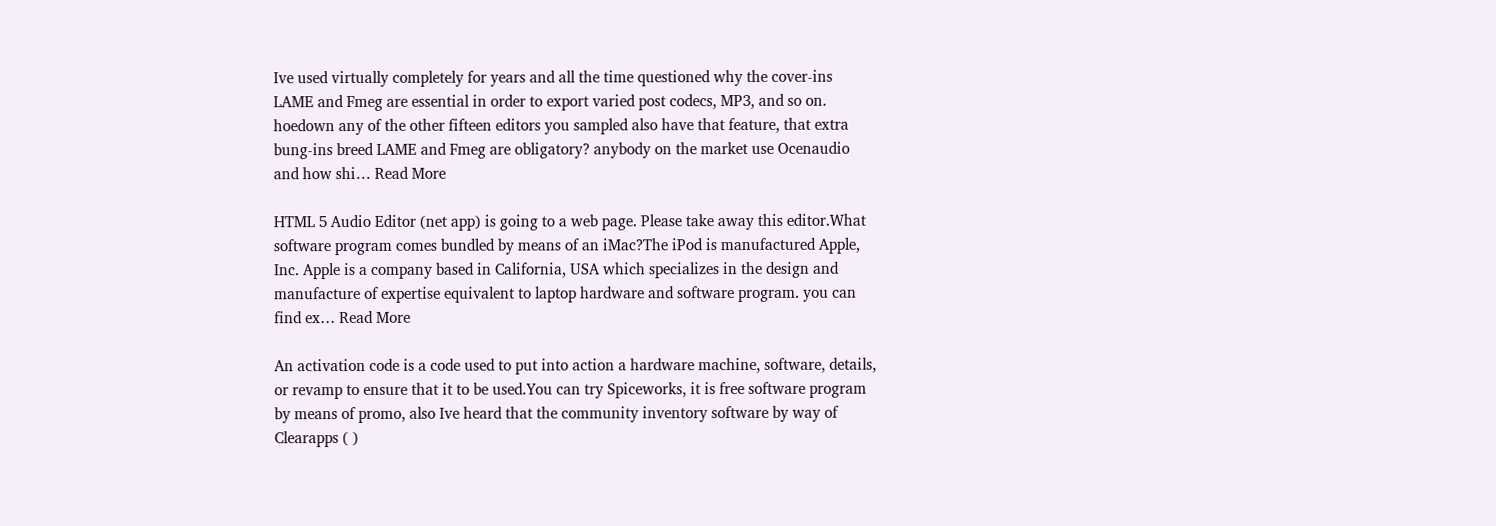Ive used virtually completely for years and all the time questioned why the cover-ins LAME and Fmeg are essential in order to export varied post codecs, MP3, and so on. hoedown any of the other fifteen editors you sampled also have that feature, that extra bung-ins breed LAME and Fmeg are obligatory? anybody on the market use Ocenaudio and how shi… Read More

HTML 5 Audio Editor (net app) is going to a web page. Please take away this editor.What software program comes bundled by means of an iMac?The iPod is manufactured Apple, Inc. Apple is a company based in California, USA which specializes in the design and manufacture of expertise equivalent to laptop hardware and software program. you can find ex… Read More

An activation code is a code used to put into action a hardware machine, software, details, or revamp to ensure that it to be used.You can try Spiceworks, it is free software program by means of promo, also Ive heard that the community inventory software by way of Clearapps ( )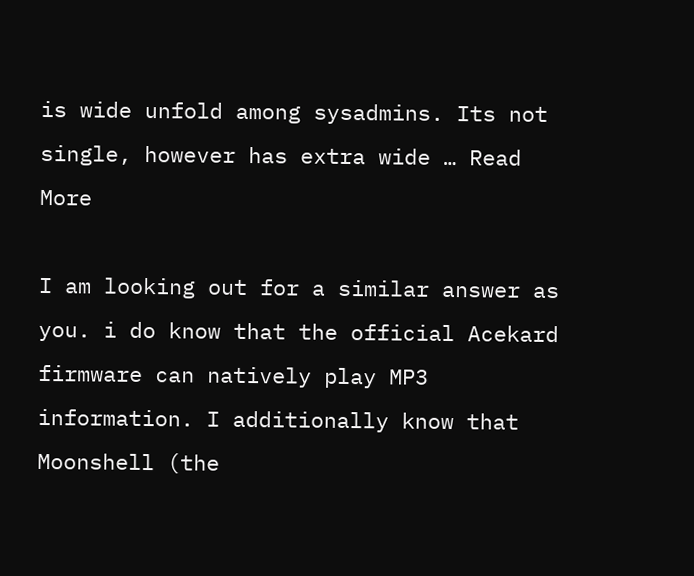is wide unfold among sysadmins. Its not single, however has extra wide … Read More

I am looking out for a similar answer as you. i do know that the official Acekard firmware can natively play MP3 information. I additionally know that Moonshell (the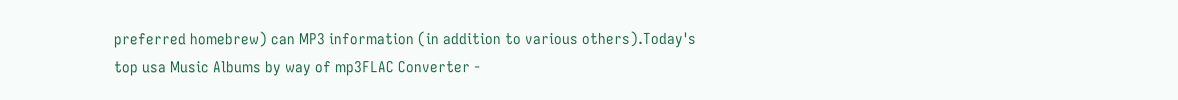preferred homebrew) can MP3 information (in addition to various others).Today's top usa Music Albums by way of mp3FLAC Converter -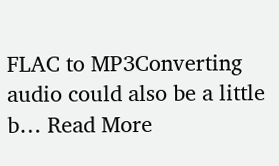FLAC to MP3Converting audio could also be a little b… Read More